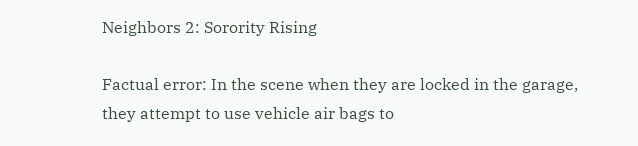Neighbors 2: Sorority Rising

Factual error: In the scene when they are locked in the garage, they attempt to use vehicle air bags to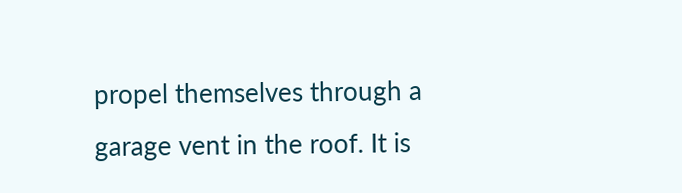propel themselves through a garage vent in the roof. It is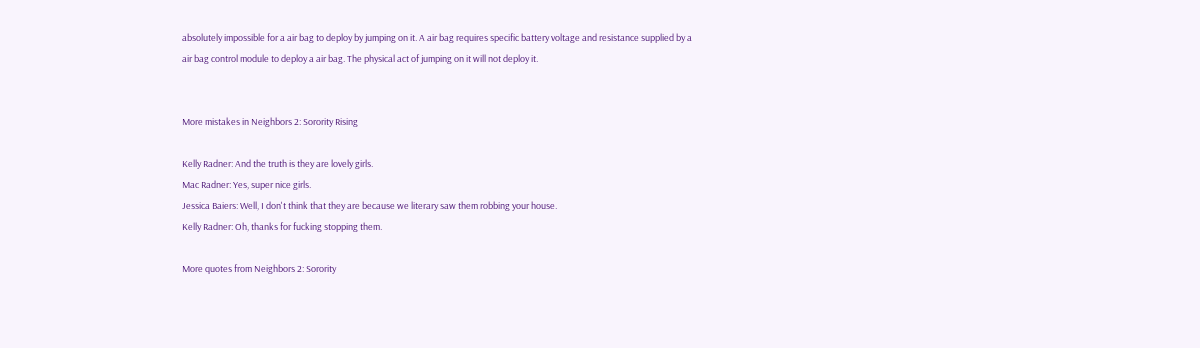absolutely impossible for a air bag to deploy by jumping on it. A air bag requires specific battery voltage and resistance supplied by a air bag control module to deploy a air bag. The physical act of jumping on it will not deploy it.


More mistakes in Neighbors 2: Sorority Rising

Kelly Radner: And the truth is they are lovely girls.
Mac Radner: Yes, super nice girls.
Jessica Baiers: Well, I don't think that they are because we literary saw them robbing your house.
Kelly Radner: Oh, thanks for fucking stopping them.

More quotes from Neighbors 2: Sorority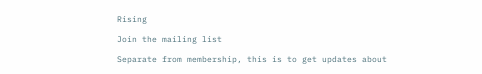Rising

Join the mailing list

Separate from membership, this is to get updates about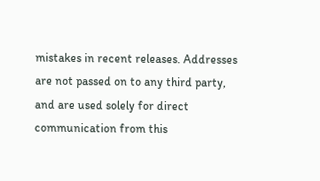mistakes in recent releases. Addresses are not passed on to any third party, and are used solely for direct communication from this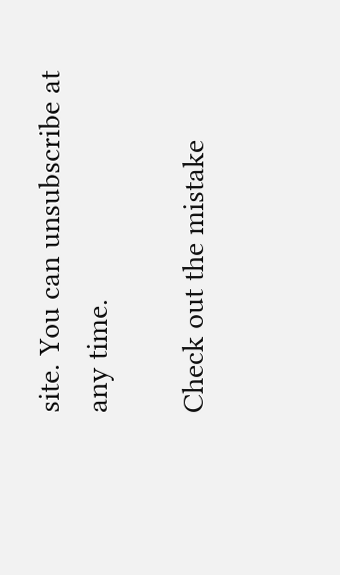site. You can unsubscribe at any time.

Check out the mistake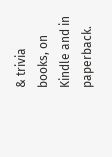& trivia books, on Kindle and in paperback.